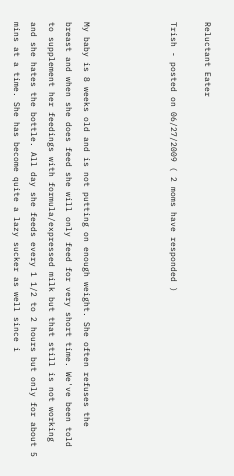Reluctant Eater

Trish - posted on 06/27/2009 ( 2 moms have responded )




My baby is 8 weeks old and is not putting on enough weight. She often refuses the breast and when she does feed she will only feed for very short time. We've been told to supplement her feedings with formula/expressed milk but that still is not working and she hates the bottle. All day she feeds every 1 1/2 to 2 hours but only for about 5 mins at a time. She has become quite a lazy sucker as well since i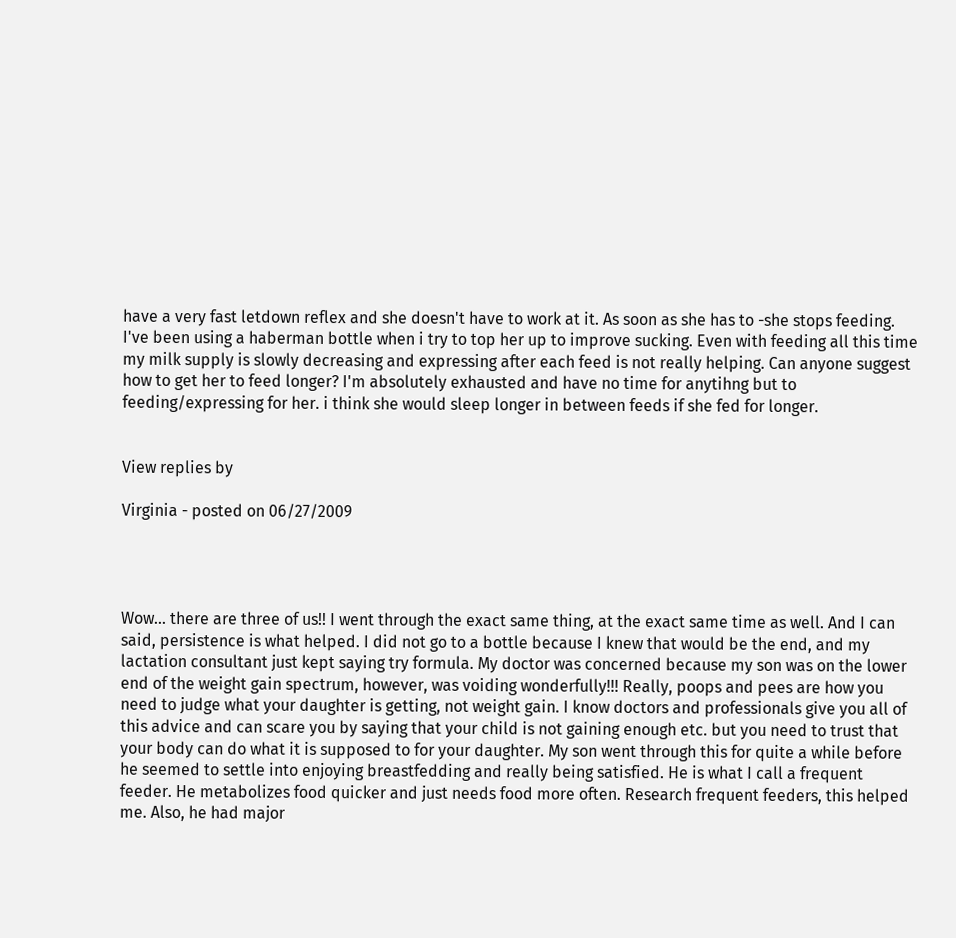have a very fast letdown reflex and she doesn't have to work at it. As soon as she has to -she stops feeding. I've been using a haberman bottle when i try to top her up to improve sucking. Even with feeding all this time my milk supply is slowly decreasing and expressing after each feed is not really helping. Can anyone suggest how to get her to feed longer? I'm absolutely exhausted and have no time for anytihng but to feeding/expressing for her. i think she would sleep longer in between feeds if she fed for longer.


View replies by

Virginia - posted on 06/27/2009




Wow... there are three of us!! I went through the exact same thing, at the exact same time as well. And I can said, persistence is what helped. I did not go to a bottle because I knew that would be the end, and my lactation consultant just kept saying try formula. My doctor was concerned because my son was on the lower end of the weight gain spectrum, however, was voiding wonderfully!!! Really, poops and pees are how you need to judge what your daughter is getting, not weight gain. I know doctors and professionals give you all of this advice and can scare you by saying that your child is not gaining enough etc. but you need to trust that your body can do what it is supposed to for your daughter. My son went through this for quite a while before he seemed to settle into enjoying breastfedding and really being satisfied. He is what I call a frequent feeder. He metabolizes food quicker and just needs food more often. Research frequent feeders, this helped me. Also, he had major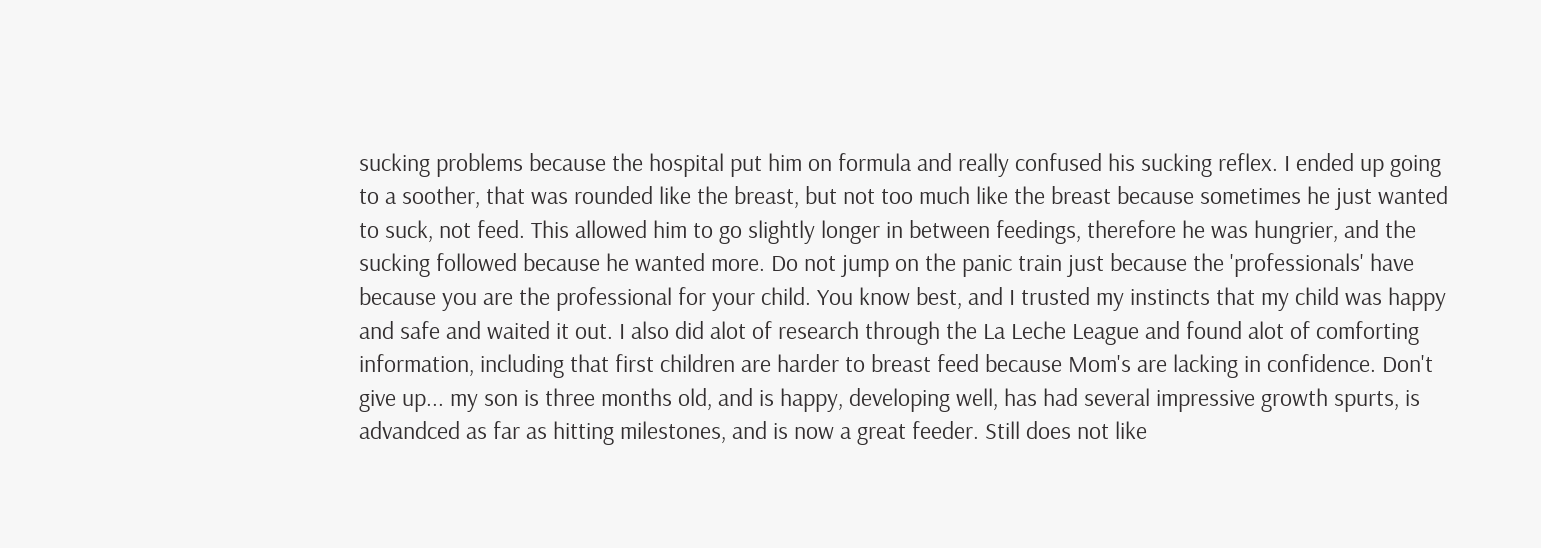sucking problems because the hospital put him on formula and really confused his sucking reflex. I ended up going to a soother, that was rounded like the breast, but not too much like the breast because sometimes he just wanted to suck, not feed. This allowed him to go slightly longer in between feedings, therefore he was hungrier, and the sucking followed because he wanted more. Do not jump on the panic train just because the 'professionals' have because you are the professional for your child. You know best, and I trusted my instincts that my child was happy and safe and waited it out. I also did alot of research through the La Leche League and found alot of comforting information, including that first children are harder to breast feed because Mom's are lacking in confidence. Don't give up... my son is three months old, and is happy, developing well, has had several impressive growth spurts, is advandced as far as hitting milestones, and is now a great feeder. Still does not like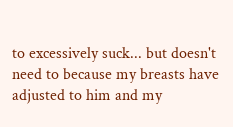to excessively suck... but doesn't need to because my breasts have adjusted to him and my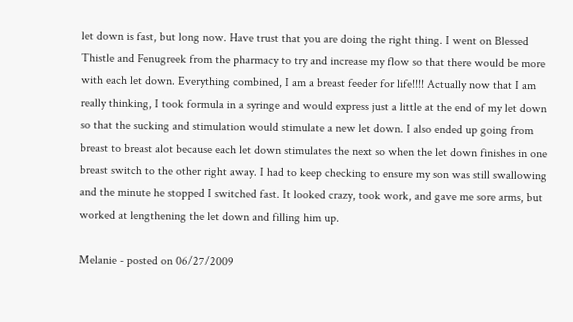let down is fast, but long now. Have trust that you are doing the right thing. I went on Blessed Thistle and Fenugreek from the pharmacy to try and increase my flow so that there would be more with each let down. Everything combined, I am a breast feeder for life!!!! Actually now that I am really thinking, I took formula in a syringe and would express just a little at the end of my let down so that the sucking and stimulation would stimulate a new let down. I also ended up going from breast to breast alot because each let down stimulates the next so when the let down finishes in one breast switch to the other right away. I had to keep checking to ensure my son was still swallowing and the minute he stopped I switched fast. It looked crazy, took work, and gave me sore arms, but worked at lengthening the let down and filling him up.

Melanie - posted on 06/27/2009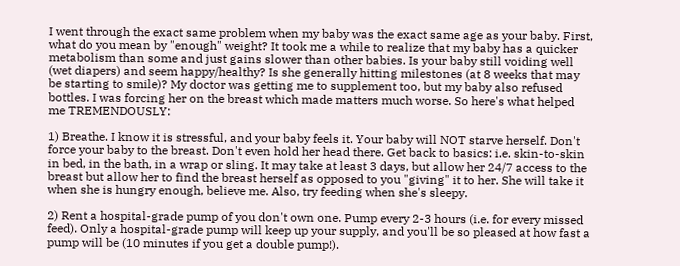I went through the exact same problem when my baby was the exact same age as your baby. First, what do you mean by "enough" weight? It took me a while to realize that my baby has a quicker metabolism than some and just gains slower than other babies. Is your baby still voiding well (wet diapers) and seem happy/healthy? Is she generally hitting milestones (at 8 weeks that may be starting to smile)? My doctor was getting me to supplement too, but my baby also refused bottles. I was forcing her on the breast which made matters much worse. So here's what helped me TREMENDOUSLY:

1) Breathe. I know it is stressful, and your baby feels it. Your baby will NOT starve herself. Don't force your baby to the breast. Don't even hold her head there. Get back to basics: i.e. skin-to-skin in bed, in the bath, in a wrap or sling. It may take at least 3 days, but allow her 24/7 access to the breast but allow her to find the breast herself as opposed to you "giving" it to her. She will take it when she is hungry enough, believe me. Also, try feeding when she's sleepy.

2) Rent a hospital-grade pump of you don't own one. Pump every 2-3 hours (i.e. for every missed feed). Only a hospital-grade pump will keep up your supply, and you'll be so pleased at how fast a pump will be (10 minutes if you get a double pump!).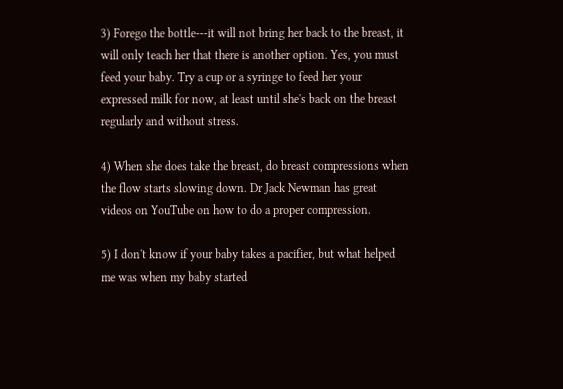3) Forego the bottle---it will not bring her back to the breast, it will only teach her that there is another option. Yes, you must feed your baby. Try a cup or a syringe to feed her your expressed milk for now, at least until she's back on the breast regularly and without stress.

4) When she does take the breast, do breast compressions when the flow starts slowing down. Dr Jack Newman has great videos on YouTube on how to do a proper compression.

5) I don't know if your baby takes a pacifier, but what helped me was when my baby started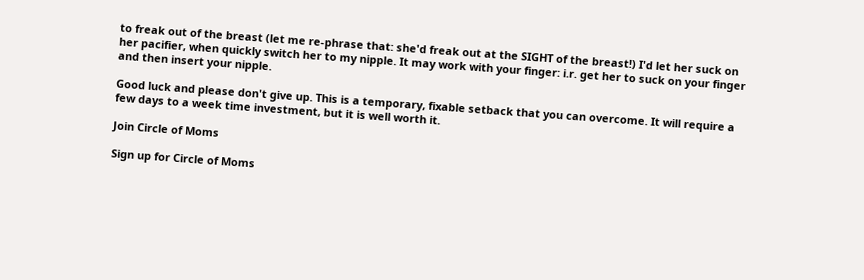to freak out of the breast (let me re-phrase that: she'd freak out at the SIGHT of the breast!) I'd let her suck on her pacifier, when quickly switch her to my nipple. It may work with your finger: i.r. get her to suck on your finger and then insert your nipple.

Good luck and please don't give up. This is a temporary, fixable setback that you can overcome. It will require a few days to a week time investment, but it is well worth it.

Join Circle of Moms

Sign up for Circle of Moms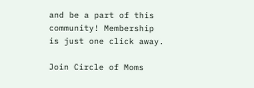and be a part of this community! Membership is just one click away.

Join Circle of Moms